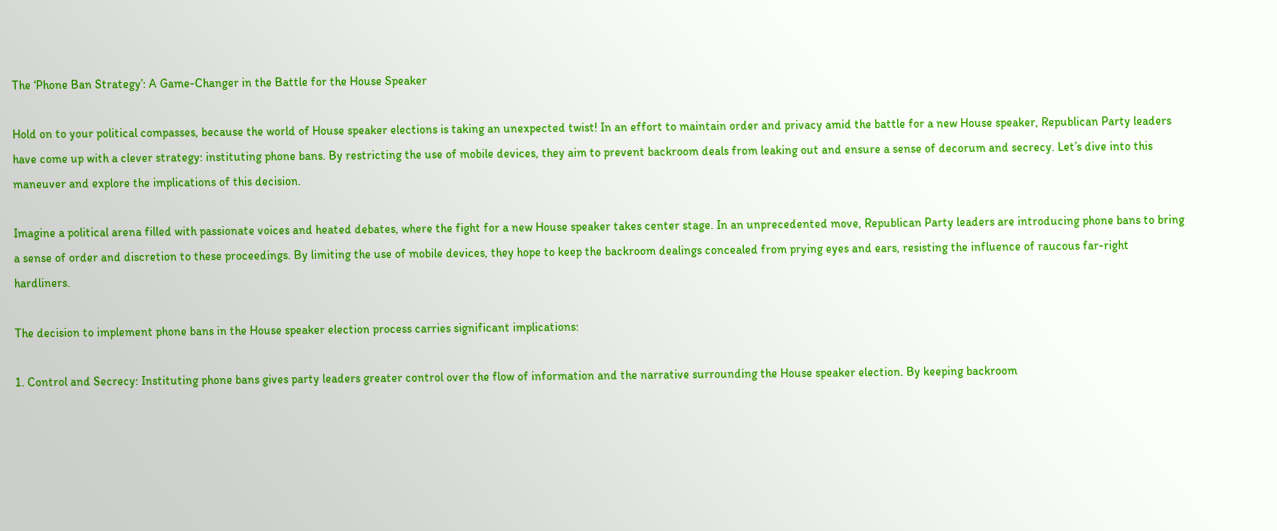The ‘Phone Ban Strategy’: A Game-Changer in the Battle for the House Speaker

Hold on to your political compasses, because the world of House speaker elections is taking an unexpected twist! In an effort to maintain order and privacy amid the battle for a new House speaker, Republican Party leaders have come up with a clever strategy: instituting phone bans. By restricting the use of mobile devices, they aim to prevent backroom deals from leaking out and ensure a sense of decorum and secrecy. Let’s dive into this maneuver and explore the implications of this decision.

Imagine a political arena filled with passionate voices and heated debates, where the fight for a new House speaker takes center stage. In an unprecedented move, Republican Party leaders are introducing phone bans to bring a sense of order and discretion to these proceedings. By limiting the use of mobile devices, they hope to keep the backroom dealings concealed from prying eyes and ears, resisting the influence of raucous far-right hardliners.

The decision to implement phone bans in the House speaker election process carries significant implications:

1. Control and Secrecy: Instituting phone bans gives party leaders greater control over the flow of information and the narrative surrounding the House speaker election. By keeping backroom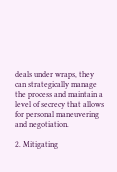deals under wraps, they can strategically manage the process and maintain a level of secrecy that allows for personal maneuvering and negotiation.

2. Mitigating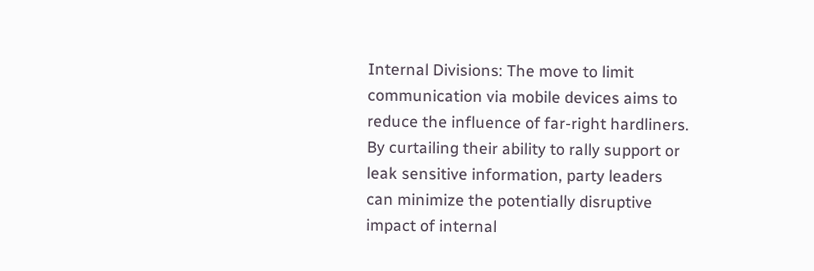Internal Divisions: The move to limit communication via mobile devices aims to reduce the influence of far-right hardliners. By curtailing their ability to rally support or leak sensitive information, party leaders can minimize the potentially disruptive impact of internal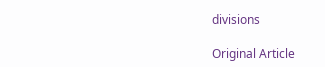divisions

Original Article